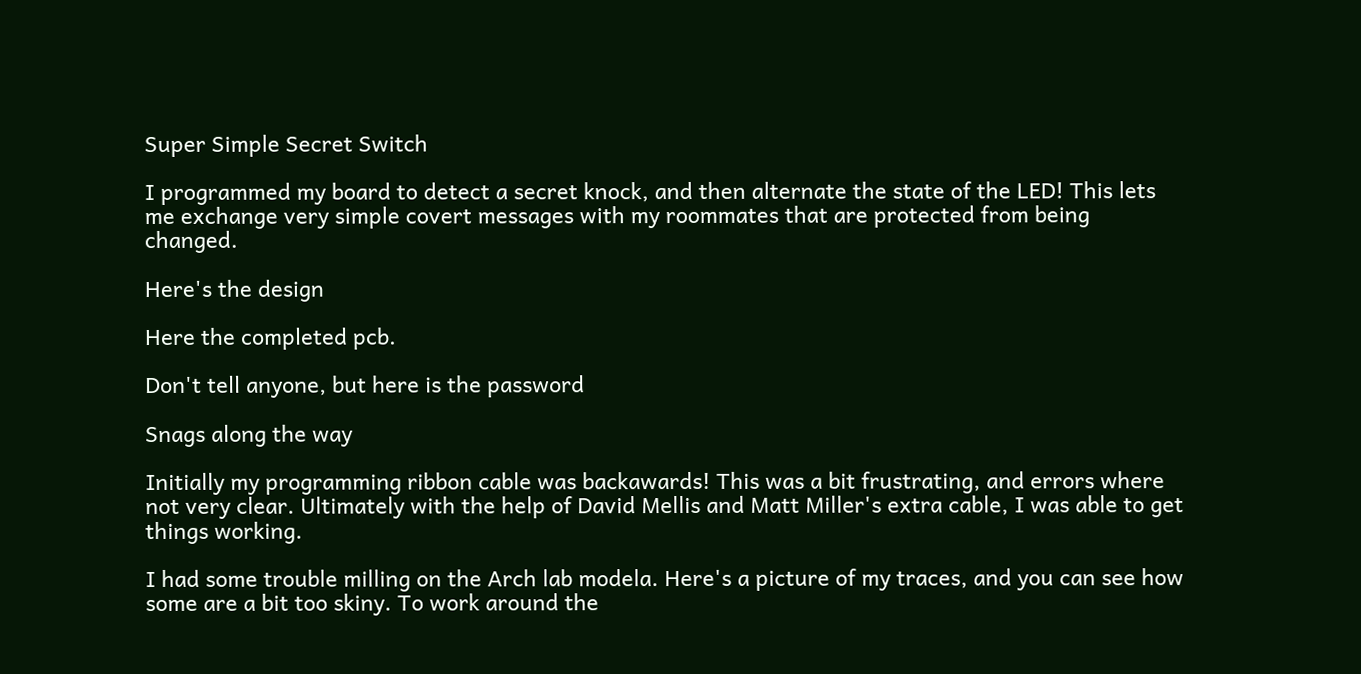Super Simple Secret Switch

I programmed my board to detect a secret knock, and then alternate the state of the LED! This lets me exchange very simple covert messages with my roommates that are protected from being changed.

Here's the design

Here the completed pcb.

Don't tell anyone, but here is the password

Snags along the way

Initially my programming ribbon cable was backawards! This was a bit frustrating, and errors where not very clear. Ultimately with the help of David Mellis and Matt Miller's extra cable, I was able to get things working.

I had some trouble milling on the Arch lab modela. Here's a picture of my traces, and you can see how some are a bit too skiny. To work around the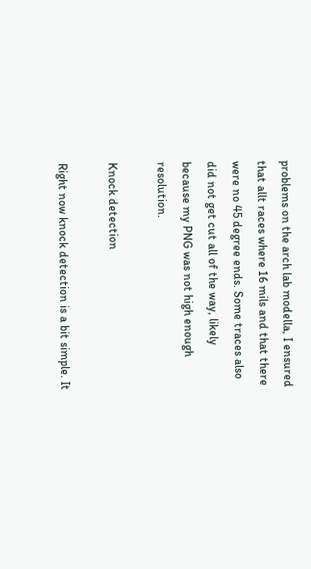problems on the arch lab modella, I ensured that allt races where 16 mils and that there were no 45 degree ends. Some traces also did not get cut all of the way, likely because my PNG was not high enough resolution.

Knock detection

Right now knock detection is a bit simple. It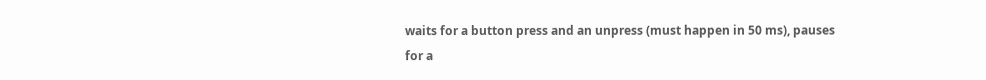waits for a button press and an unpress (must happen in 50 ms), pauses for a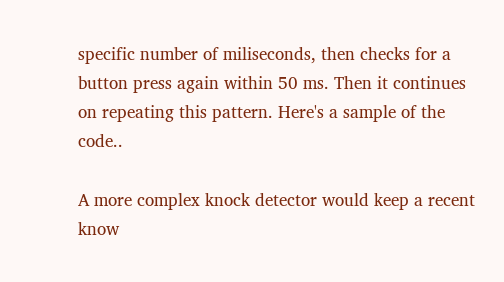specific number of miliseconds, then checks for a button press again within 50 ms. Then it continues on repeating this pattern. Here's a sample of the code..

A more complex knock detector would keep a recent know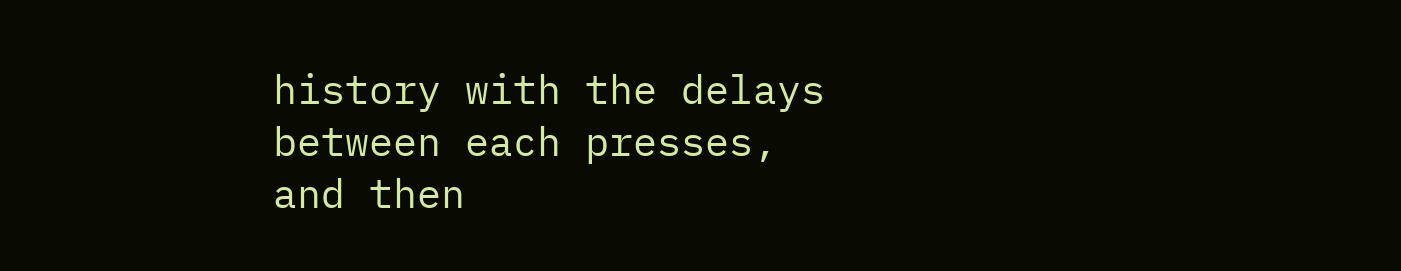history with the delays between each presses, and then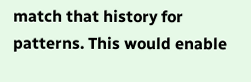match that history for patterns. This would enable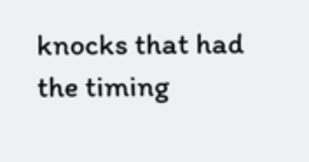knocks that had the timing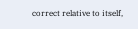correct relative to itself,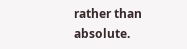rather than absolute.